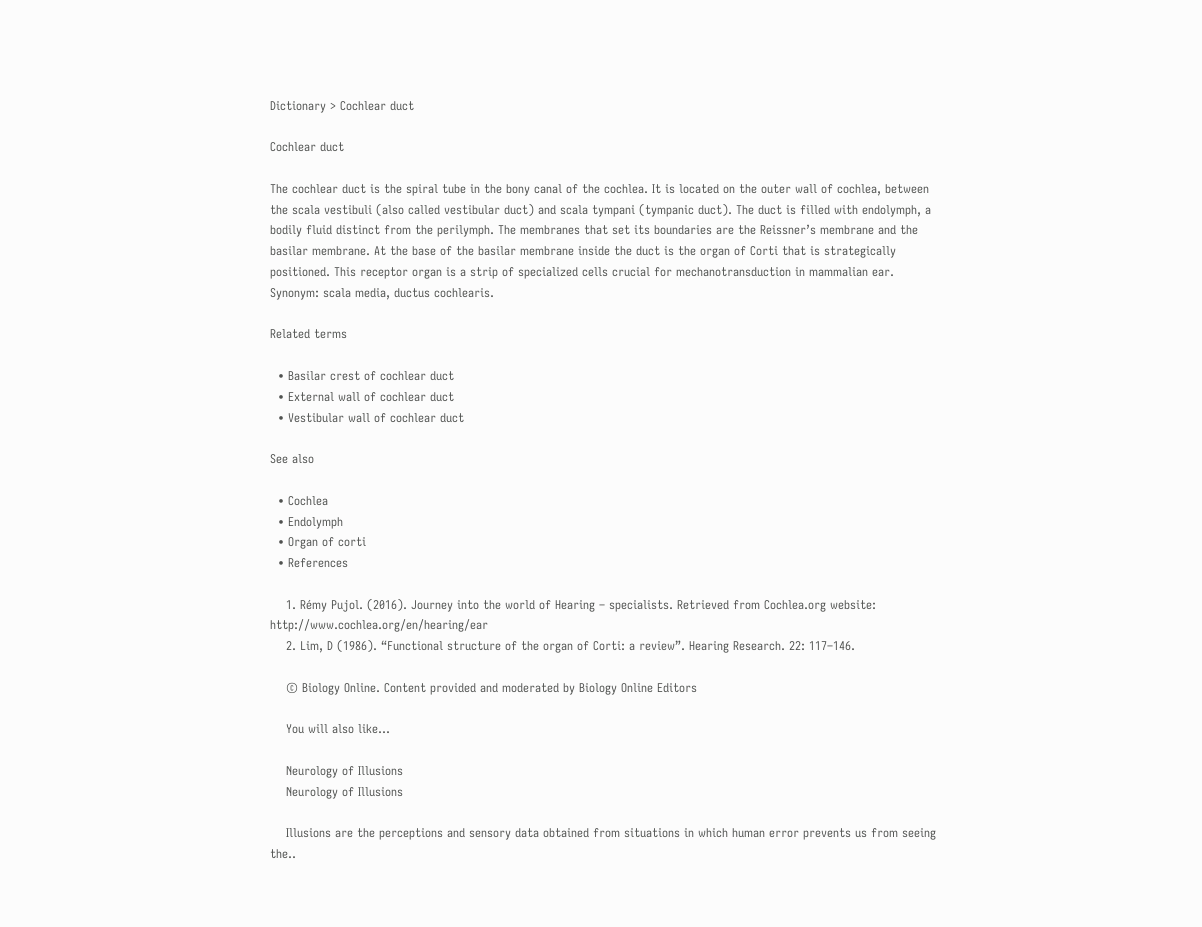Dictionary > Cochlear duct

Cochlear duct

The cochlear duct is the spiral tube in the bony canal of the cochlea. It is located on the outer wall of cochlea, between the scala vestibuli (also called vestibular duct) and scala tympani (tympanic duct). The duct is filled with endolymph, a bodily fluid distinct from the perilymph. The membranes that set its boundaries are the Reissner’s membrane and the basilar membrane. At the base of the basilar membrane inside the duct is the organ of Corti that is strategically positioned. This receptor organ is a strip of specialized cells crucial for mechanotransduction in mammalian ear. Synonym: scala media, ductus cochlearis.

Related terms

  • Basilar crest of cochlear duct
  • External wall of cochlear duct
  • Vestibular wall of cochlear duct

See also

  • Cochlea
  • Endolymph
  • Organ of corti
  • References

    1. Rémy Pujol. (2016). Journey into the world of Hearing – specialists. Retrieved from Cochlea.org website: http://www.cochlea.org/en/hearing/ear
    2. Lim, D (1986). “Functional structure of the organ of Corti: a review”. Hearing Research. 22: 117–146.

    © Biology Online. Content provided and moderated by Biology Online Editors

    You will also like...

    Neurology of Illusions
    Neurology of Illusions

    Illusions are the perceptions and sensory data obtained from situations in which human error prevents us from seeing the..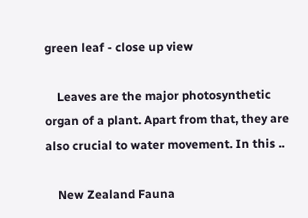green leaf - close up view

    Leaves are the major photosynthetic organ of a plant. Apart from that, they are also crucial to water movement. In this ..

    New Zealand Fauna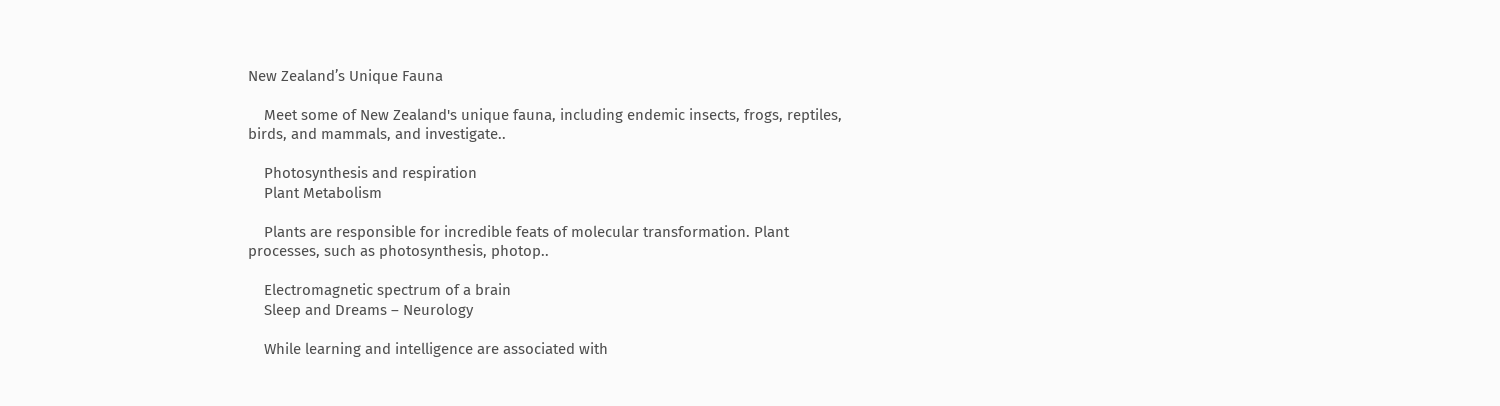New Zealand’s Unique Fauna

    Meet some of New Zealand's unique fauna, including endemic insects, frogs, reptiles, birds, and mammals, and investigate..

    Photosynthesis and respiration
    Plant Metabolism

    Plants are responsible for incredible feats of molecular transformation. Plant processes, such as photosynthesis, photop..

    Electromagnetic spectrum of a brain
    Sleep and Dreams – Neurology

    While learning and intelligence are associated with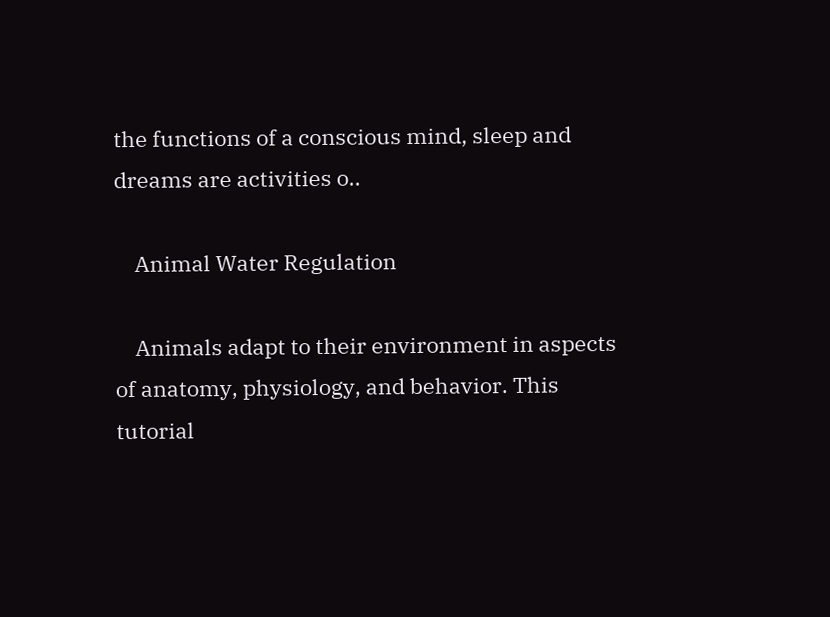the functions of a conscious mind, sleep and dreams are activities o..

    Animal Water Regulation

    Animals adapt to their environment in aspects of anatomy, physiology, and behavior. This tutorial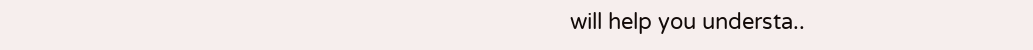will help you understa..